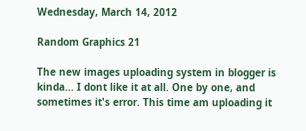Wednesday, March 14, 2012

Random Graphics 21

The new images uploading system in blogger is kinda... I dont like it at all. One by one, and sometimes it's error. This time am uploading it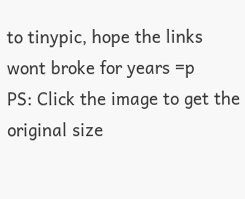to tinypic, hope the links wont broke for years =p
PS: Click the image to get the original size